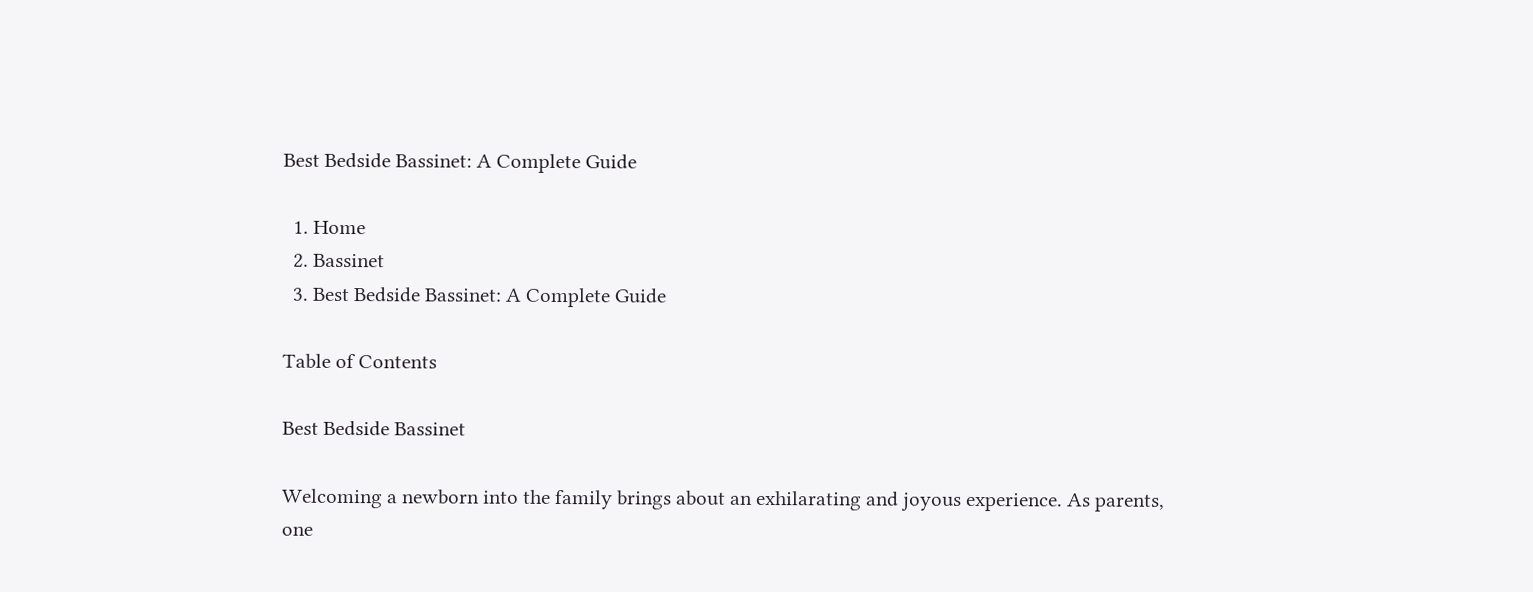Best Bedside Bassinet: A Complete Guide

  1. Home
  2. Bassinet
  3. Best Bedside Bassinet: A Complete Guide

Table of Contents

Best Bedside Bassinet

Welcoming a newborn into the family brings about an exhilarating and joyous experience. As parents, one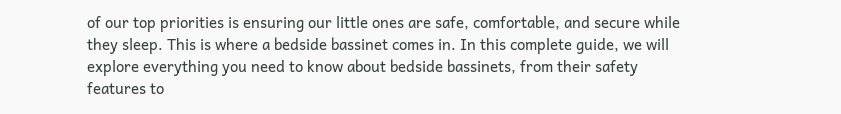of our top priorities is ensuring our little ones are safe, comfortable, and secure while they sleep. This is where a bedside bassinet comes in. In this complete guide, we will explore everything you need to know about bedside bassinets, from their safety features to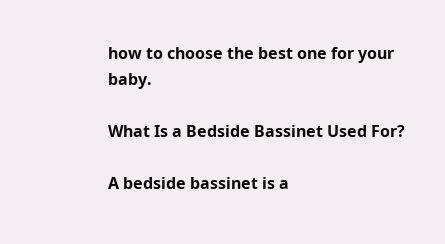how to choose the best one for your baby.

What Is a Bedside Bassinet Used For?

A bedside bassinet is a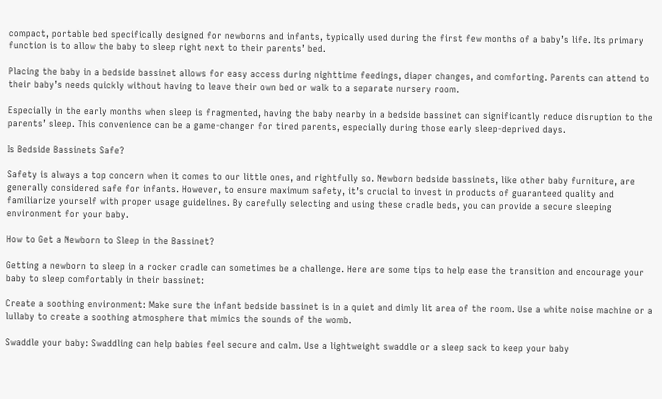compact, portable bed specifically designed for newborns and infants, typically used during the first few months of a baby’s life. Its primary function is to allow the baby to sleep right next to their parents’ bed.

Placing the baby in a bedside bassinet allows for easy access during nighttime feedings, diaper changes, and comforting. Parents can attend to their baby’s needs quickly without having to leave their own bed or walk to a separate nursery room.

Especially in the early months when sleep is fragmented, having the baby nearby in a bedside bassinet can significantly reduce disruption to the parents’ sleep. This convenience can be a game-changer for tired parents, especially during those early sleep-deprived days.

Is Bedside Bassinets Safe?

Safety is always a top concern when it comes to our little ones, and rightfully so. Newborn bedside bassinets, like other baby furniture, are generally considered safe for infants. However, to ensure maximum safety, it’s crucial to invest in products of guaranteed quality and familiarize yourself with proper usage guidelines. By carefully selecting and using these cradle beds, you can provide a secure sleeping environment for your baby.

How to Get a Newborn to Sleep in the Bassinet?

Getting a newborn to sleep in a rocker cradle can sometimes be a challenge. Here are some tips to help ease the transition and encourage your baby to sleep comfortably in their bassinet:

Create a soothing environment: Make sure the infant bedside bassinet is in a quiet and dimly lit area of the room. Use a white noise machine or a lullaby to create a soothing atmosphere that mimics the sounds of the womb.

Swaddle your baby: Swaddling can help babies feel secure and calm. Use a lightweight swaddle or a sleep sack to keep your baby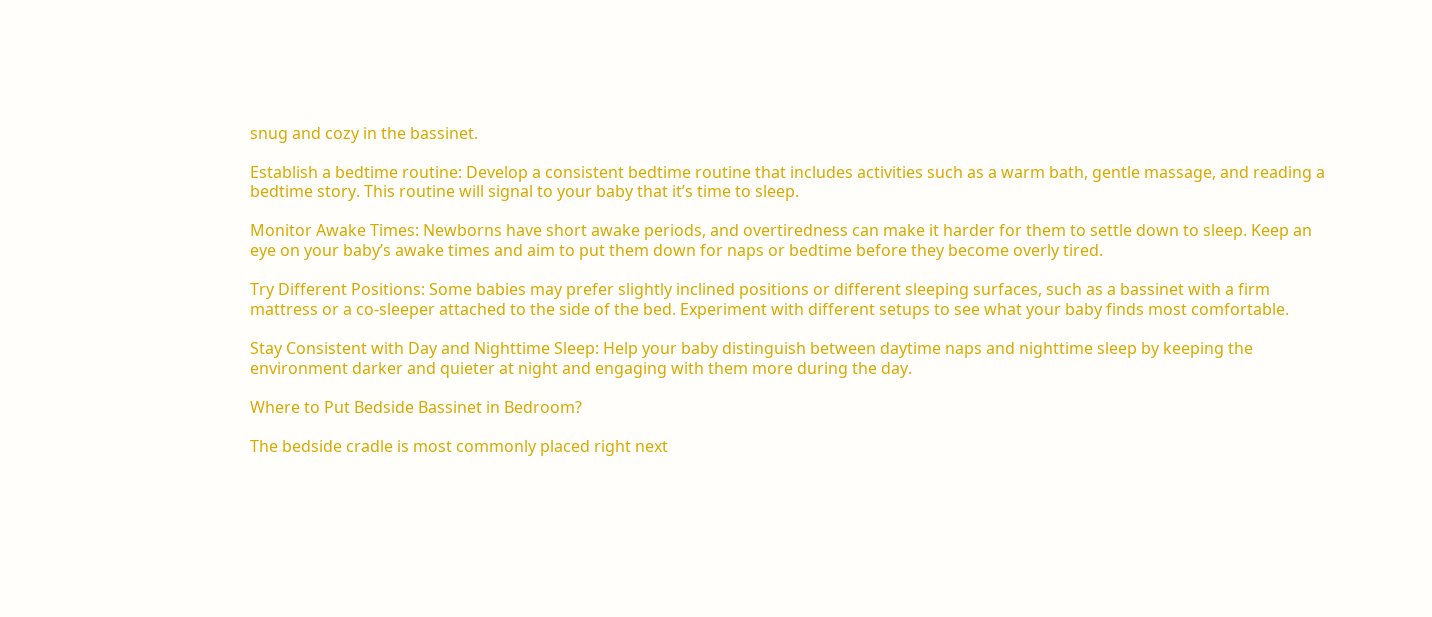snug and cozy in the bassinet.

Establish a bedtime routine: Develop a consistent bedtime routine that includes activities such as a warm bath, gentle massage, and reading a bedtime story. This routine will signal to your baby that it’s time to sleep.

Monitor Awake Times: Newborns have short awake periods, and overtiredness can make it harder for them to settle down to sleep. Keep an eye on your baby’s awake times and aim to put them down for naps or bedtime before they become overly tired.

Try Different Positions: Some babies may prefer slightly inclined positions or different sleeping surfaces, such as a bassinet with a firm mattress or a co-sleeper attached to the side of the bed. Experiment with different setups to see what your baby finds most comfortable.

Stay Consistent with Day and Nighttime Sleep: Help your baby distinguish between daytime naps and nighttime sleep by keeping the environment darker and quieter at night and engaging with them more during the day.

Where to Put Bedside Bassinet in Bedroom?

The bedside cradle is most commonly placed right next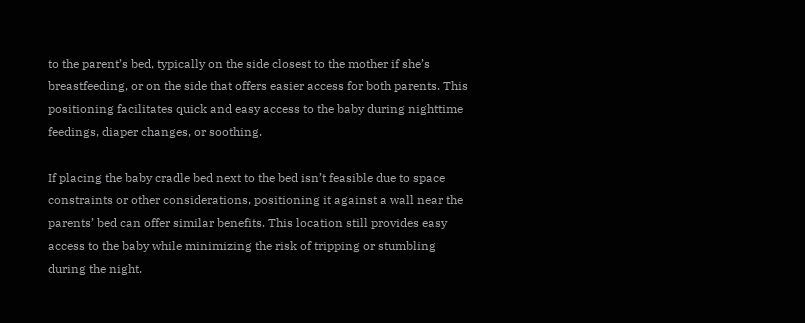to the parent’s bed, typically on the side closest to the mother if she’s breastfeeding, or on the side that offers easier access for both parents. This positioning facilitates quick and easy access to the baby during nighttime feedings, diaper changes, or soothing.

If placing the baby cradle bed next to the bed isn’t feasible due to space constraints or other considerations, positioning it against a wall near the parents’ bed can offer similar benefits. This location still provides easy access to the baby while minimizing the risk of tripping or stumbling during the night.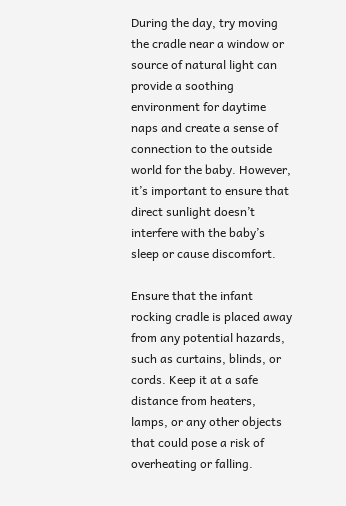During the day, try moving the cradle near a window or source of natural light can provide a soothing environment for daytime naps and create a sense of connection to the outside world for the baby. However, it’s important to ensure that direct sunlight doesn’t interfere with the baby’s sleep or cause discomfort.

Ensure that the infant rocking cradle is placed away from any potential hazards, such as curtains, blinds, or cords. Keep it at a safe distance from heaters, lamps, or any other objects that could pose a risk of overheating or falling.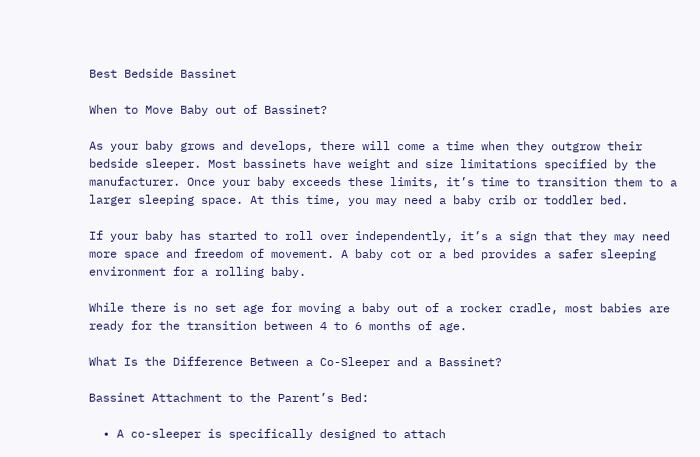Best Bedside Bassinet

When to Move Baby out of Bassinet?

As your baby grows and develops, there will come a time when they outgrow their bedside sleeper. Most bassinets have weight and size limitations specified by the manufacturer. Once your baby exceeds these limits, it’s time to transition them to a larger sleeping space. At this time, you may need a baby crib or toddler bed.

If your baby has started to roll over independently, it’s a sign that they may need more space and freedom of movement. A baby cot or a bed provides a safer sleeping environment for a rolling baby.

While there is no set age for moving a baby out of a rocker cradle, most babies are ready for the transition between 4 to 6 months of age.

What Is the Difference Between a Co-Sleeper and a Bassinet?

Bassinet Attachment to the Parent’s Bed:

  • A co-sleeper is specifically designed to attach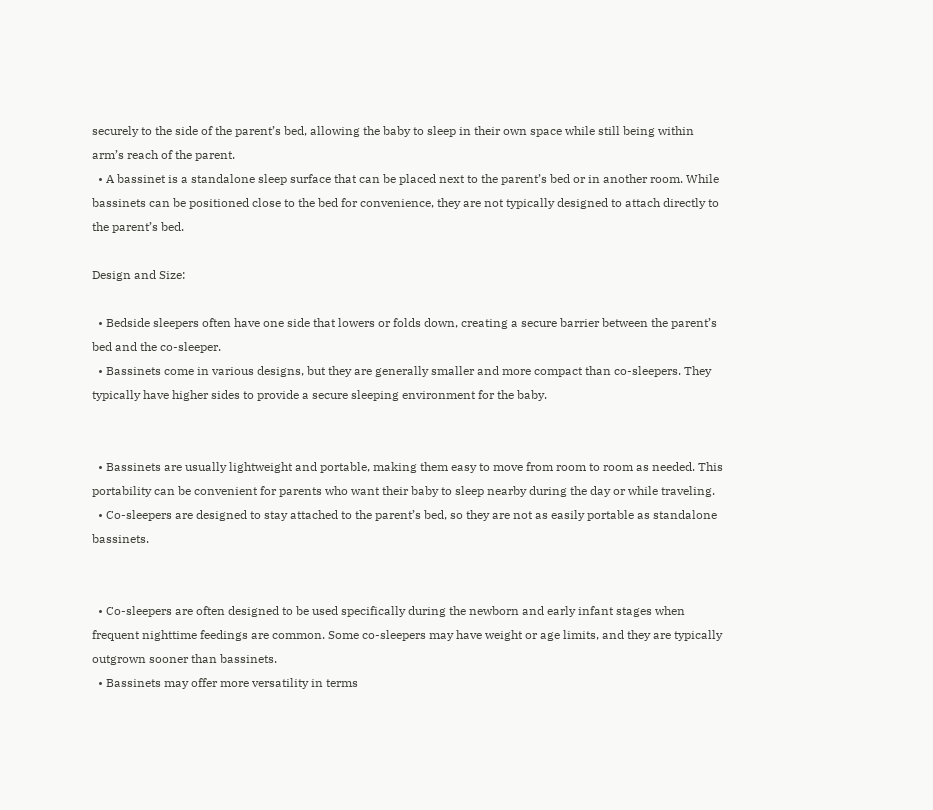securely to the side of the parent’s bed, allowing the baby to sleep in their own space while still being within arm’s reach of the parent.
  • A bassinet is a standalone sleep surface that can be placed next to the parent’s bed or in another room. While bassinets can be positioned close to the bed for convenience, they are not typically designed to attach directly to the parent’s bed.

Design and Size:

  • Bedside sleepers often have one side that lowers or folds down, creating a secure barrier between the parent’s bed and the co-sleeper.
  • Bassinets come in various designs, but they are generally smaller and more compact than co-sleepers. They typically have higher sides to provide a secure sleeping environment for the baby.


  • Bassinets are usually lightweight and portable, making them easy to move from room to room as needed. This portability can be convenient for parents who want their baby to sleep nearby during the day or while traveling.
  • Co-sleepers are designed to stay attached to the parent’s bed, so they are not as easily portable as standalone bassinets.


  • Co-sleepers are often designed to be used specifically during the newborn and early infant stages when frequent nighttime feedings are common. Some co-sleepers may have weight or age limits, and they are typically outgrown sooner than bassinets.
  • Bassinets may offer more versatility in terms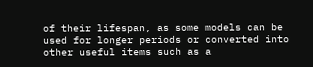of their lifespan, as some models can be used for longer periods or converted into other useful items such as a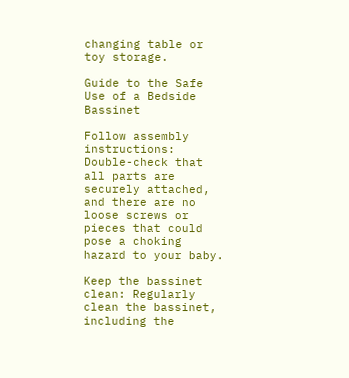changing table or toy storage.

Guide to the Safe Use of a Bedside Bassinet

Follow assembly instructions: Double-check that all parts are securely attached, and there are no loose screws or pieces that could pose a choking hazard to your baby.

Keep the bassinet clean: Regularly clean the bassinet, including the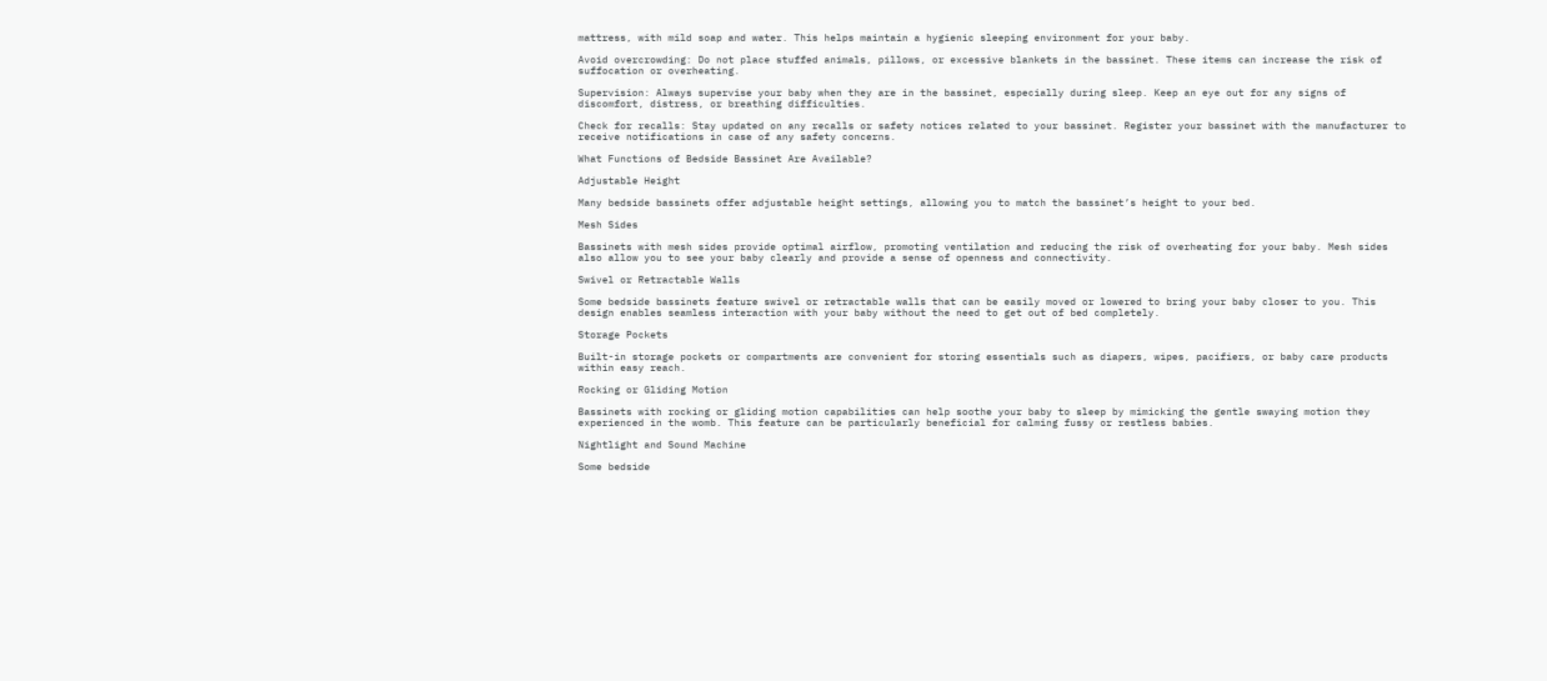mattress, with mild soap and water. This helps maintain a hygienic sleeping environment for your baby.

Avoid overcrowding: Do not place stuffed animals, pillows, or excessive blankets in the bassinet. These items can increase the risk of suffocation or overheating.

Supervision: Always supervise your baby when they are in the bassinet, especially during sleep. Keep an eye out for any signs of discomfort, distress, or breathing difficulties.

Check for recalls: Stay updated on any recalls or safety notices related to your bassinet. Register your bassinet with the manufacturer to receive notifications in case of any safety concerns.

What Functions of Bedside Bassinet Are Available?

Adjustable Height

Many bedside bassinets offer adjustable height settings, allowing you to match the bassinet’s height to your bed.

Mesh Sides

Bassinets with mesh sides provide optimal airflow, promoting ventilation and reducing the risk of overheating for your baby. Mesh sides also allow you to see your baby clearly and provide a sense of openness and connectivity.

Swivel or Retractable Walls

Some bedside bassinets feature swivel or retractable walls that can be easily moved or lowered to bring your baby closer to you. This design enables seamless interaction with your baby without the need to get out of bed completely.

Storage Pockets

Built-in storage pockets or compartments are convenient for storing essentials such as diapers, wipes, pacifiers, or baby care products within easy reach.

Rocking or Gliding Motion

Bassinets with rocking or gliding motion capabilities can help soothe your baby to sleep by mimicking the gentle swaying motion they experienced in the womb. This feature can be particularly beneficial for calming fussy or restless babies.

Nightlight and Sound Machine

Some bedside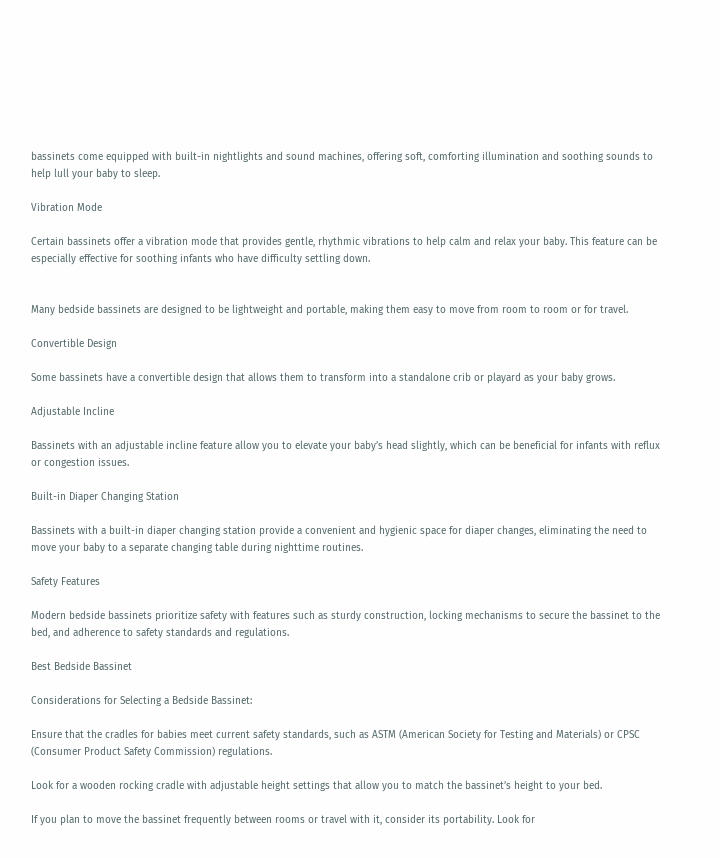bassinets come equipped with built-in nightlights and sound machines, offering soft, comforting illumination and soothing sounds to help lull your baby to sleep.

Vibration Mode

Certain bassinets offer a vibration mode that provides gentle, rhythmic vibrations to help calm and relax your baby. This feature can be especially effective for soothing infants who have difficulty settling down.


Many bedside bassinets are designed to be lightweight and portable, making them easy to move from room to room or for travel.

Convertible Design

Some bassinets have a convertible design that allows them to transform into a standalone crib or playard as your baby grows.

Adjustable Incline

Bassinets with an adjustable incline feature allow you to elevate your baby’s head slightly, which can be beneficial for infants with reflux or congestion issues.

Built-in Diaper Changing Station

Bassinets with a built-in diaper changing station provide a convenient and hygienic space for diaper changes, eliminating the need to move your baby to a separate changing table during nighttime routines.

Safety Features

Modern bedside bassinets prioritize safety with features such as sturdy construction, locking mechanisms to secure the bassinet to the bed, and adherence to safety standards and regulations.

Best Bedside Bassinet

Considerations for Selecting a Bedside Bassinet:

Ensure that the cradles for babies meet current safety standards, such as ASTM (American Society for Testing and Materials) or CPSC (Consumer Product Safety Commission) regulations.

Look for a wooden rocking cradle with adjustable height settings that allow you to match the bassinet’s height to your bed.

If you plan to move the bassinet frequently between rooms or travel with it, consider its portability. Look for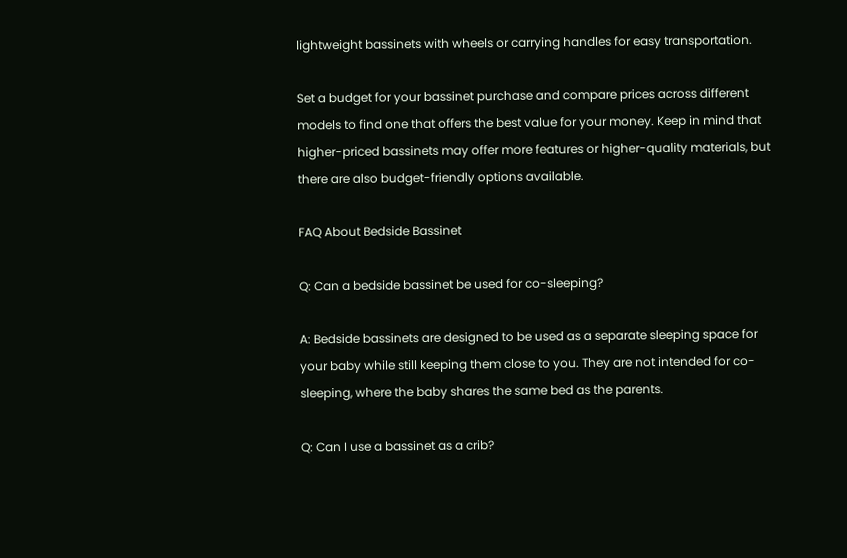lightweight bassinets with wheels or carrying handles for easy transportation.

Set a budget for your bassinet purchase and compare prices across different models to find one that offers the best value for your money. Keep in mind that higher-priced bassinets may offer more features or higher-quality materials, but there are also budget-friendly options available.

FAQ About Bedside Bassinet

Q: Can a bedside bassinet be used for co-sleeping?

A: Bedside bassinets are designed to be used as a separate sleeping space for your baby while still keeping them close to you. They are not intended for co-sleeping, where the baby shares the same bed as the parents.

Q: Can I use a bassinet as a crib?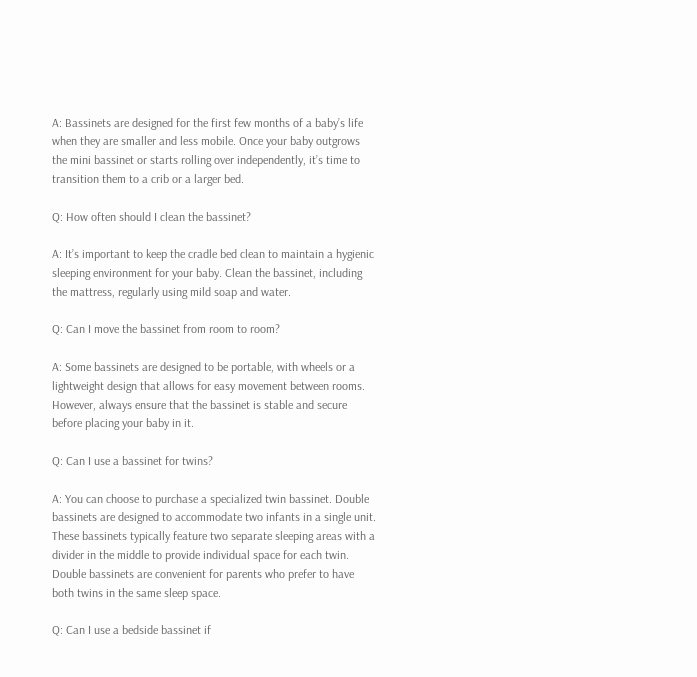A: Bassinets are designed for the first few months of a baby’s life when they are smaller and less mobile. Once your baby outgrows the mini bassinet or starts rolling over independently, it’s time to transition them to a crib or a larger bed.

Q: How often should I clean the bassinet?

A: It’s important to keep the cradle bed clean to maintain a hygienic sleeping environment for your baby. Clean the bassinet, including the mattress, regularly using mild soap and water.

Q: Can I move the bassinet from room to room?

A: Some bassinets are designed to be portable, with wheels or a lightweight design that allows for easy movement between rooms. However, always ensure that the bassinet is stable and secure before placing your baby in it.

Q: Can I use a bassinet for twins?

A: You can choose to purchase a specialized twin bassinet. Double bassinets are designed to accommodate two infants in a single unit. These bassinets typically feature two separate sleeping areas with a divider in the middle to provide individual space for each twin. Double bassinets are convenient for parents who prefer to have both twins in the same sleep space.

Q: Can I use a bedside bassinet if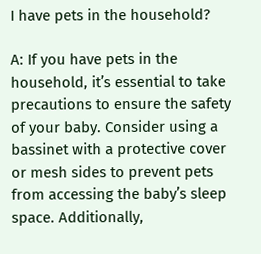I have pets in the household?

A: If you have pets in the household, it’s essential to take precautions to ensure the safety of your baby. Consider using a bassinet with a protective cover or mesh sides to prevent pets from accessing the baby’s sleep space. Additionally,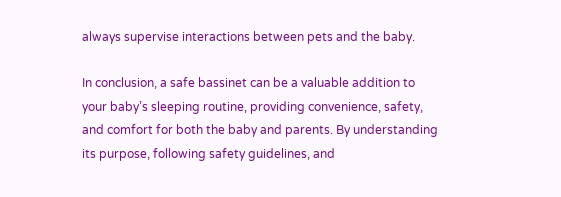always supervise interactions between pets and the baby.

In conclusion, a safe bassinet can be a valuable addition to your baby’s sleeping routine, providing convenience, safety, and comfort for both the baby and parents. By understanding its purpose, following safety guidelines, and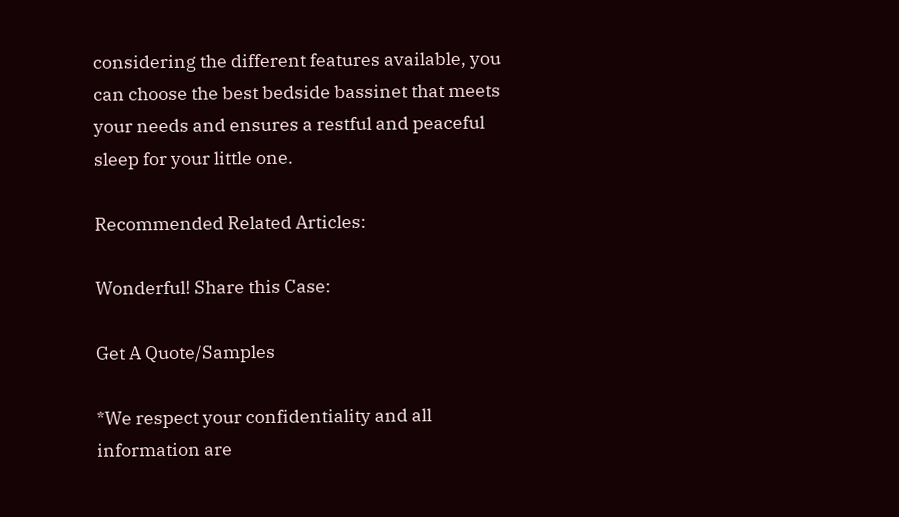considering the different features available, you can choose the best bedside bassinet that meets your needs and ensures a restful and peaceful sleep for your little one.

Recommended Related Articles:

Wonderful! Share this Case:

Get A Quote/Samples

*We respect your confidentiality and all information are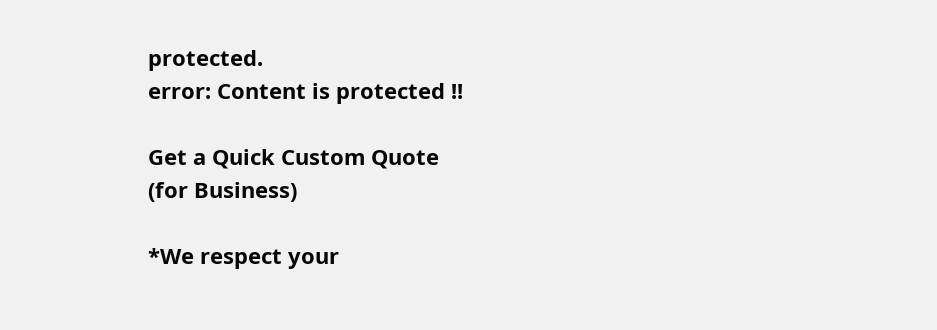protected.
error: Content is protected !!

Get a Quick Custom Quote
(for Business)

*We respect your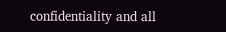confidentiality and all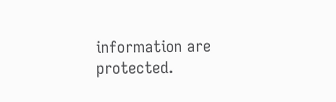information are protected.